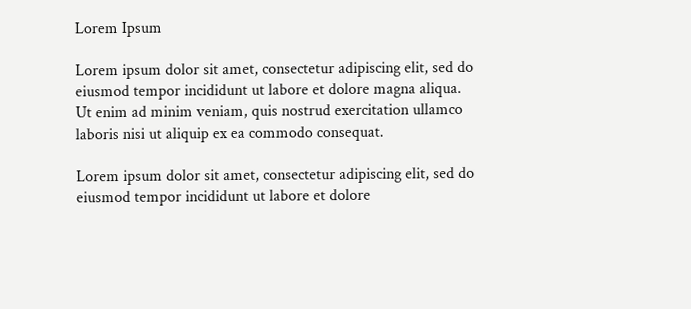Lorem Ipsum

Lorem ipsum dolor sit amet, consectetur adipiscing elit, sed do eiusmod tempor incididunt ut labore et dolore magna aliqua. Ut enim ad minim veniam, quis nostrud exercitation ullamco laboris nisi ut aliquip ex ea commodo consequat.

Lorem ipsum dolor sit amet, consectetur adipiscing elit, sed do eiusmod tempor incididunt ut labore et dolore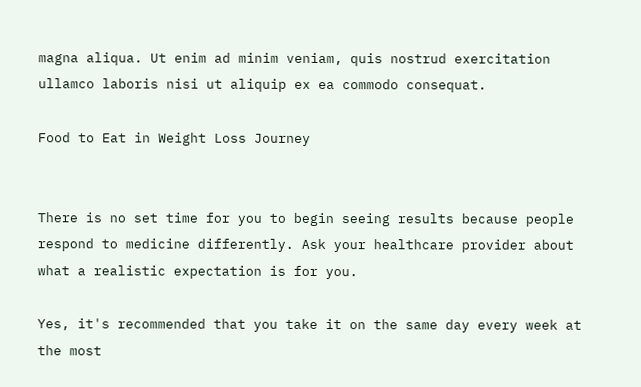magna aliqua. Ut enim ad minim veniam, quis nostrud exercitation ullamco laboris nisi ut aliquip ex ea commodo consequat.

Food to Eat in Weight Loss Journey


There is no set time for you to begin seeing results because people respond to medicine differently. Ask your healthcare provider about what a realistic expectation is for you.

Yes, it's recommended that you take it on the same day every week at the most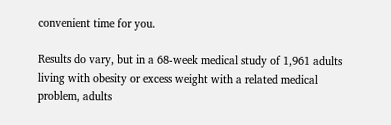convenient time for you.

Results do vary, but in a 68-week medical study of 1,961 adults living with obesity or excess weight with a related medical problem, adults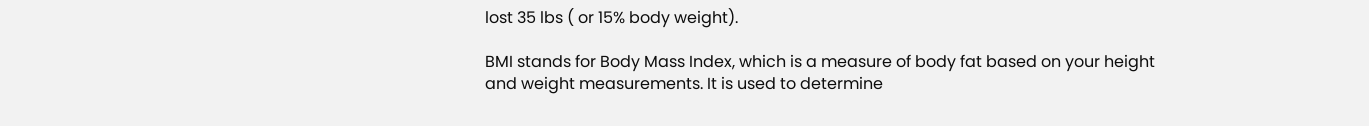lost 35 lbs ( or 15% body weight).

BMI stands for Body Mass Index, which is a measure of body fat based on your height and weight measurements. It is used to determine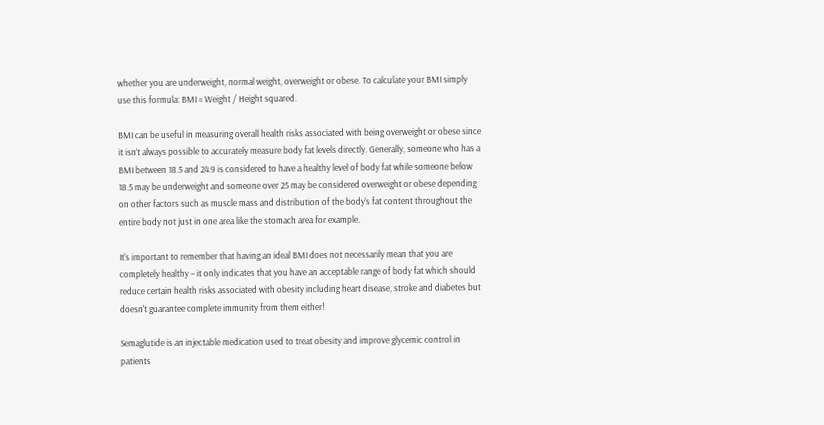whether you are underweight, normal weight, overweight or obese. To calculate your BMI simply use this formula: BMI = Weight / Height squared.

BMI can be useful in measuring overall health risks associated with being overweight or obese since it isn’t always possible to accurately measure body fat levels directly. Generally, someone who has a BMI between 18.5 and 24.9 is considered to have a healthy level of body fat while someone below 18.5 may be underweight and someone over 25 may be considered overweight or obese depending on other factors such as muscle mass and distribution of the body’s fat content throughout the entire body not just in one area like the stomach area for example.

It's important to remember that having an ideal BMI does not necessarily mean that you are completely healthy – it only indicates that you have an acceptable range of body fat which should reduce certain health risks associated with obesity including heart disease, stroke and diabetes but doesn't guarantee complete immunity from them either!

Semaglutide is an injectable medication used to treat obesity and improve glycemic control in patients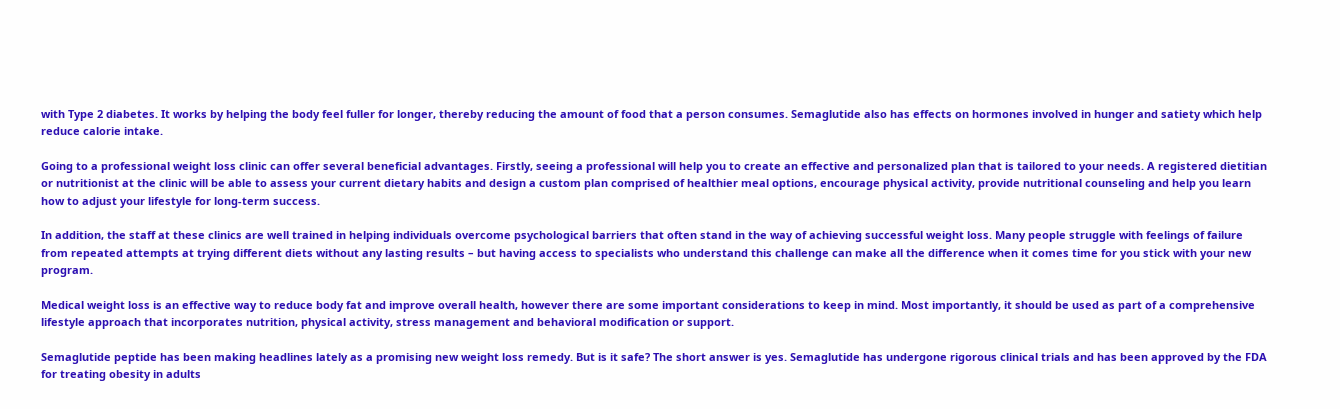with Type 2 diabetes. It works by helping the body feel fuller for longer, thereby reducing the amount of food that a person consumes. Semaglutide also has effects on hormones involved in hunger and satiety which help reduce calorie intake.

Going to a professional weight loss clinic can offer several beneficial advantages. Firstly, seeing a professional will help you to create an effective and personalized plan that is tailored to your needs. A registered dietitian or nutritionist at the clinic will be able to assess your current dietary habits and design a custom plan comprised of healthier meal options, encourage physical activity, provide nutritional counseling and help you learn how to adjust your lifestyle for long-term success.

In addition, the staff at these clinics are well trained in helping individuals overcome psychological barriers that often stand in the way of achieving successful weight loss. Many people struggle with feelings of failure from repeated attempts at trying different diets without any lasting results – but having access to specialists who understand this challenge can make all the difference when it comes time for you stick with your new program.

Medical weight loss is an effective way to reduce body fat and improve overall health, however there are some important considerations to keep in mind. Most importantly, it should be used as part of a comprehensive lifestyle approach that incorporates nutrition, physical activity, stress management and behavioral modification or support.

Semaglutide peptide has been making headlines lately as a promising new weight loss remedy. But is it safe? The short answer is yes. Semaglutide has undergone rigorous clinical trials and has been approved by the FDA for treating obesity in adults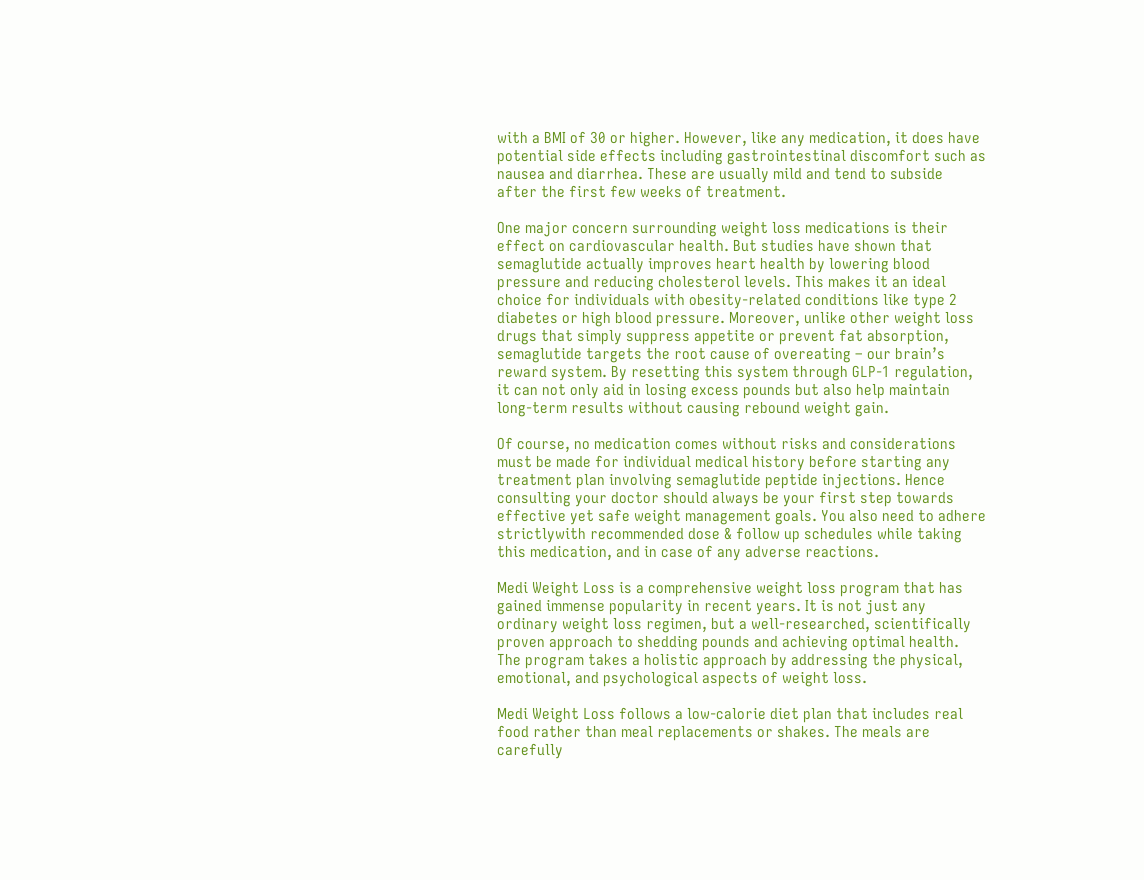with a BMI of 30 or higher. However, like any medication, it does have potential side effects including gastrointestinal discomfort such as nausea and diarrhea. These are usually mild and tend to subside after the first few weeks of treatment.

One major concern surrounding weight loss medications is their effect on cardiovascular health. But studies have shown that semaglutide actually improves heart health by lowering blood pressure and reducing cholesterol levels. This makes it an ideal choice for individuals with obesity-related conditions like type 2 diabetes or high blood pressure. Moreover, unlike other weight loss drugs that simply suppress appetite or prevent fat absorption, semaglutide targets the root cause of overeating – our brain’s reward system. By resetting this system through GLP-1 regulation, it can not only aid in losing excess pounds but also help maintain long-term results without causing rebound weight gain.

Of course, no medication comes without risks and considerations must be made for individual medical history before starting any treatment plan involving semaglutide peptide injections. Hence consulting your doctor should always be your first step towards effective yet safe weight management goals. You also need to adhere strictlywith recommended dose & follow up schedules while taking this medication, and in case of any adverse reactions.

Medi Weight Loss is a comprehensive weight loss program that has gained immense popularity in recent years. It is not just any ordinary weight loss regimen, but a well-researched, scientifically proven approach to shedding pounds and achieving optimal health. The program takes a holistic approach by addressing the physical, emotional, and psychological aspects of weight loss.

Medi Weight Loss follows a low-calorie diet plan that includes real food rather than meal replacements or shakes. The meals are carefully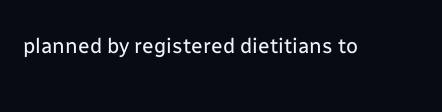planned by registered dietitians to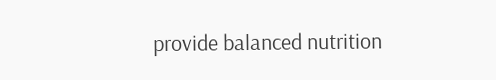provide balanced nutrition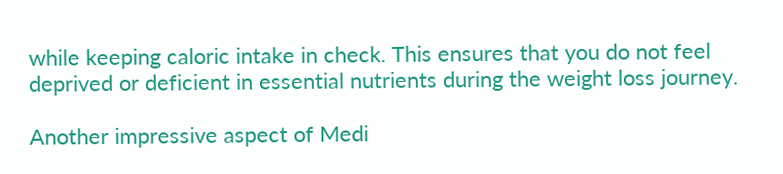while keeping caloric intake in check. This ensures that you do not feel deprived or deficient in essential nutrients during the weight loss journey.

Another impressive aspect of Medi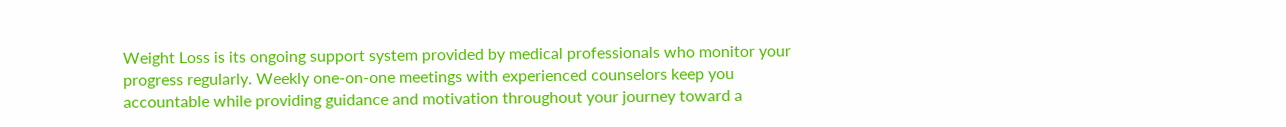Weight Loss is its ongoing support system provided by medical professionals who monitor your progress regularly. Weekly one-on-one meetings with experienced counselors keep you accountable while providing guidance and motivation throughout your journey toward a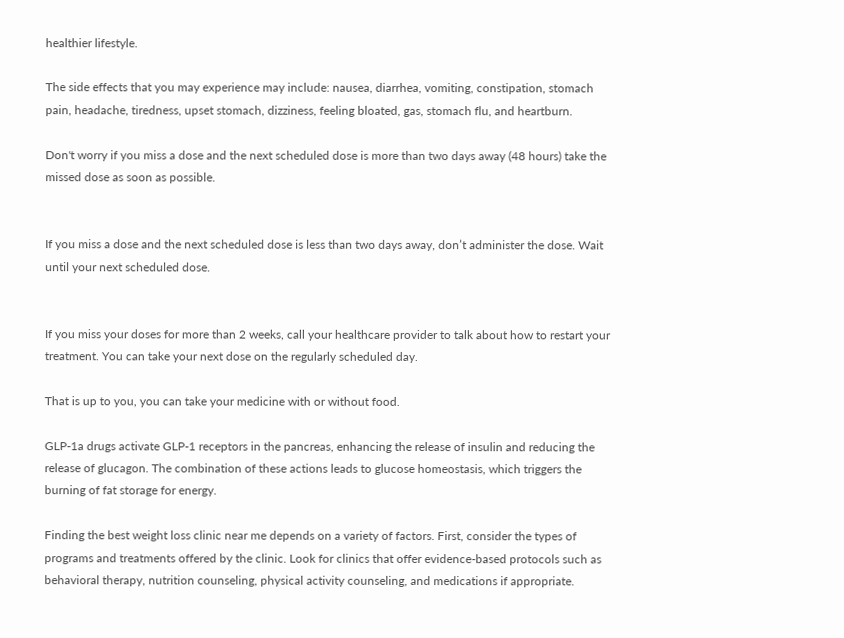healthier lifestyle.

The side effects that you may experience may include: nausea, diarrhea, vomiting, constipation, stomach pain, headache, tiredness, upset stomach, dizziness, feeling bloated, gas, stomach flu, and heartburn.

Don't worry if you miss a dose and the next scheduled dose is more than two days away (48 hours) take the missed dose as soon as possible.


If you miss a dose and the next scheduled dose is less than two days away, don’t administer the dose. Wait until your next scheduled dose.


If you miss your doses for more than 2 weeks, call your healthcare provider to talk about how to restart your treatment. You can take your next dose on the regularly scheduled day.

That is up to you, you can take your medicine with or without food.

GLP-1a drugs activate GLP-1 receptors in the pancreas, enhancing the release of insulin and reducing the release of glucagon. The combination of these actions leads to glucose homeostasis, which triggers the burning of fat storage for energy.

Finding the best weight loss clinic near me depends on a variety of factors. First, consider the types of programs and treatments offered by the clinic. Look for clinics that offer evidence-based protocols such as behavioral therapy, nutrition counseling, physical activity counseling, and medications if appropriate.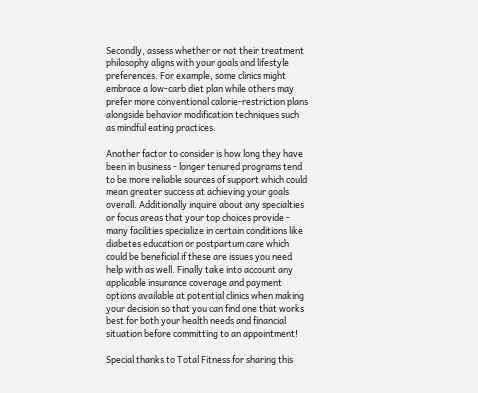Secondly, assess whether or not their treatment philosophy aligns with your goals and lifestyle preferences. For example, some clinics might embrace a low-carb diet plan while others may prefer more conventional calorie-restriction plans alongside behavior modification techniques such as mindful eating practices.

Another factor to consider is how long they have been in business - longer tenured programs tend to be more reliable sources of support which could mean greater success at achieving your goals overall. Additionally inquire about any specialties or focus areas that your top choices provide - many facilities specialize in certain conditions like diabetes education or postpartum care which could be beneficial if these are issues you need help with as well. Finally take into account any applicable insurance coverage and payment options available at potential clinics when making your decision so that you can find one that works best for both your health needs and financial situation before committing to an appointment!

Special thanks to Total Fitness for sharing this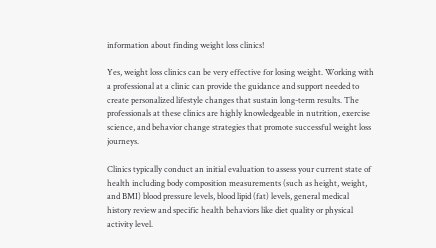information about finding weight loss clinics!

Yes, weight loss clinics can be very effective for losing weight. Working with a professional at a clinic can provide the guidance and support needed to create personalized lifestyle changes that sustain long-term results. The professionals at these clinics are highly knowledgeable in nutrition, exercise science, and behavior change strategies that promote successful weight loss journeys.

Clinics typically conduct an initial evaluation to assess your current state of health including body composition measurements (such as height, weight, and BMI) blood pressure levels, blood lipid (fat) levels, general medical history review and specific health behaviors like diet quality or physical activity level.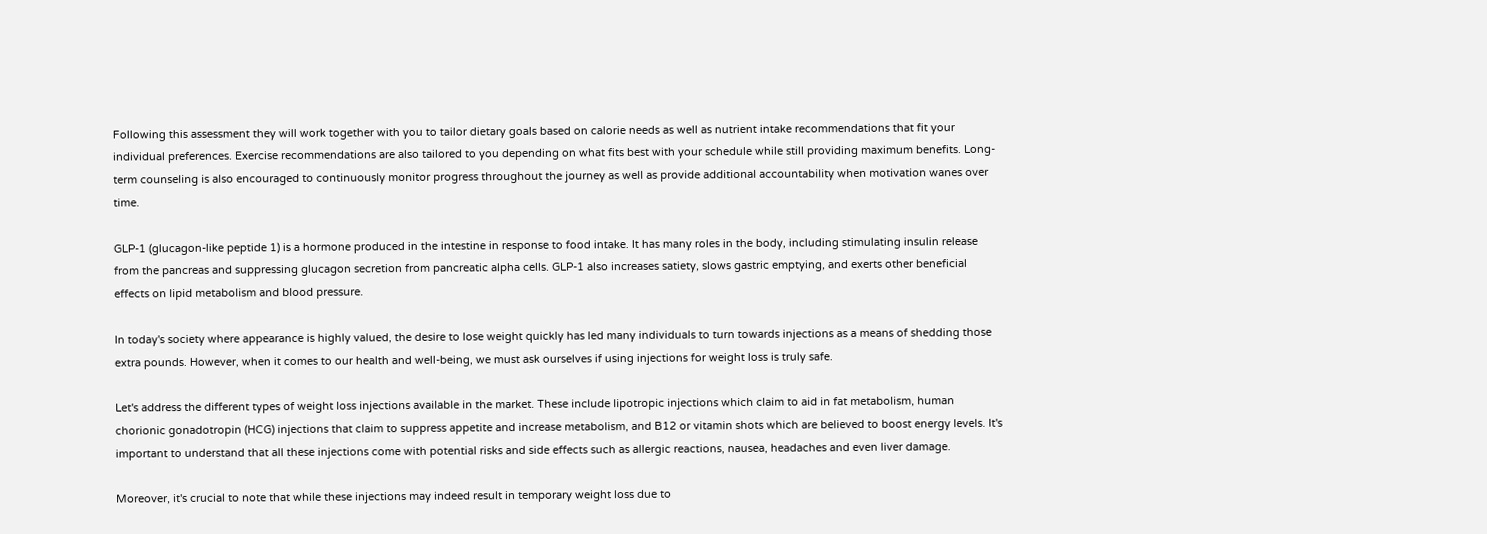Following this assessment they will work together with you to tailor dietary goals based on calorie needs as well as nutrient intake recommendations that fit your individual preferences. Exercise recommendations are also tailored to you depending on what fits best with your schedule while still providing maximum benefits. Long-term counseling is also encouraged to continuously monitor progress throughout the journey as well as provide additional accountability when motivation wanes over time.

GLP-1 (glucagon-like peptide 1) is a hormone produced in the intestine in response to food intake. It has many roles in the body, including stimulating insulin release from the pancreas and suppressing glucagon secretion from pancreatic alpha cells. GLP-1 also increases satiety, slows gastric emptying, and exerts other beneficial effects on lipid metabolism and blood pressure.

In today's society where appearance is highly valued, the desire to lose weight quickly has led many individuals to turn towards injections as a means of shedding those extra pounds. However, when it comes to our health and well-being, we must ask ourselves if using injections for weight loss is truly safe.

Let's address the different types of weight loss injections available in the market. These include lipotropic injections which claim to aid in fat metabolism, human chorionic gonadotropin (HCG) injections that claim to suppress appetite and increase metabolism, and B12 or vitamin shots which are believed to boost energy levels. It's important to understand that all these injections come with potential risks and side effects such as allergic reactions, nausea, headaches and even liver damage.

Moreover, it's crucial to note that while these injections may indeed result in temporary weight loss due to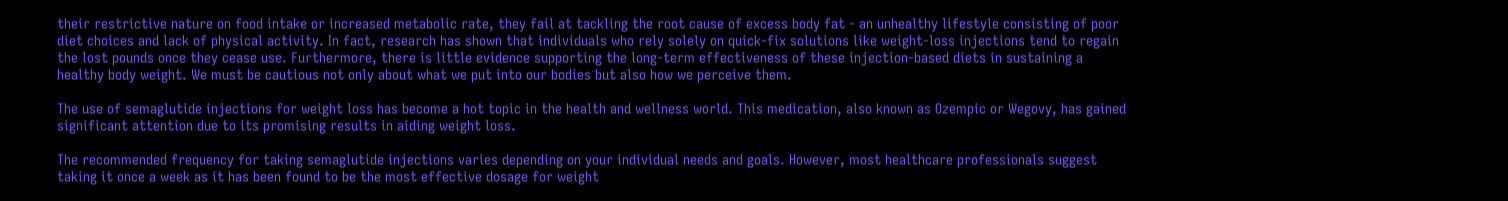their restrictive nature on food intake or increased metabolic rate, they fail at tackling the root cause of excess body fat - an unhealthy lifestyle consisting of poor diet choices and lack of physical activity. In fact, research has shown that individuals who rely solely on quick-fix solutions like weight-loss injections tend to regain the lost pounds once they cease use. Furthermore, there is little evidence supporting the long-term effectiveness of these injection-based diets in sustaining a healthy body weight. We must be cautious not only about what we put into our bodies but also how we perceive them.

The use of semaglutide injections for weight loss has become a hot topic in the health and wellness world. This medication, also known as Ozempic or Wegovy, has gained significant attention due to its promising results in aiding weight loss.

The recommended frequency for taking semaglutide injections varies depending on your individual needs and goals. However, most healthcare professionals suggest taking it once a week as it has been found to be the most effective dosage for weight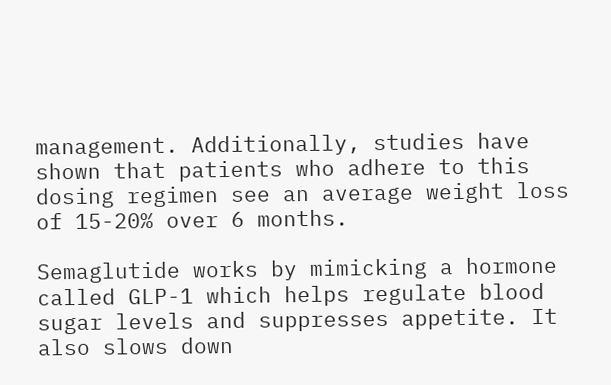management. Additionally, studies have shown that patients who adhere to this dosing regimen see an average weight loss of 15-20% over 6 months.

Semaglutide works by mimicking a hormone called GLP-1 which helps regulate blood sugar levels and suppresses appetite. It also slows down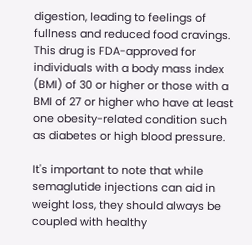digestion, leading to feelings of fullness and reduced food cravings. This drug is FDA-approved for individuals with a body mass index (BMI) of 30 or higher or those with a BMI of 27 or higher who have at least one obesity-related condition such as diabetes or high blood pressure.

It's important to note that while semaglutide injections can aid in weight loss, they should always be coupled with healthy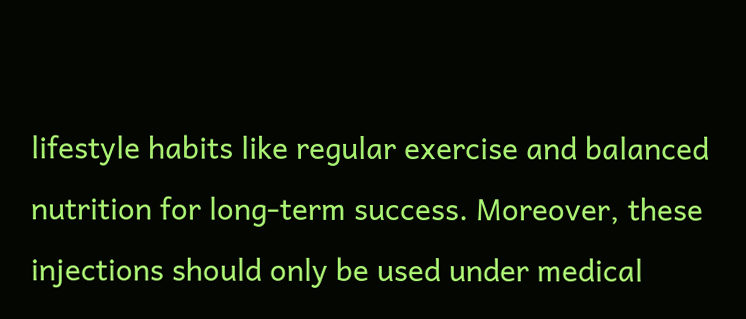lifestyle habits like regular exercise and balanced nutrition for long-term success. Moreover, these injections should only be used under medical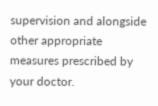supervision and alongside other appropriate measures prescribed by your doctor.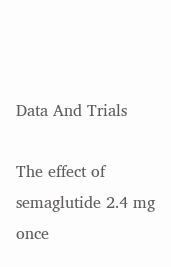Data And Trials

The effect of semaglutide 2.4 mg once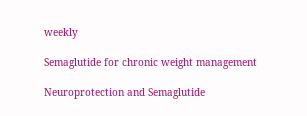weekly

Semaglutide for chronic weight management

Neuroprotection and Semaglutide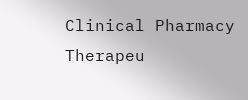Clinical Pharmacy Therapeu